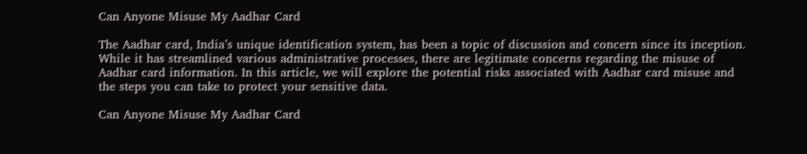Can Anyone Misuse My Aadhar Card

The Aadhar card, India’s unique identification system, has been a topic of discussion and concern since its inception. While it has streamlined various administrative processes, there are legitimate concerns regarding the misuse of Aadhar card information. In this article, we will explore the potential risks associated with Aadhar card misuse and the steps you can take to protect your sensitive data.

Can Anyone Misuse My Aadhar Card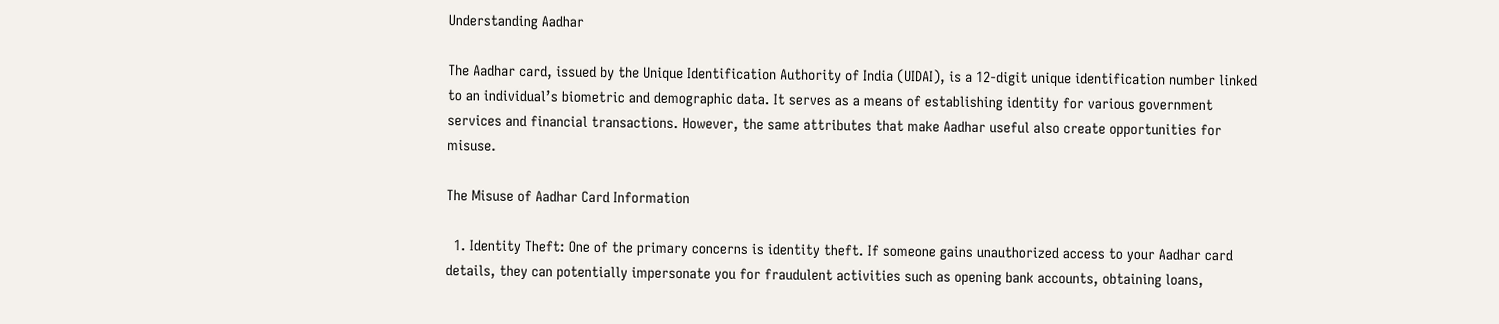Understanding Aadhar

The Aadhar card, issued by the Unique Identification Authority of India (UIDAI), is a 12-digit unique identification number linked to an individual’s biometric and demographic data. It serves as a means of establishing identity for various government services and financial transactions. However, the same attributes that make Aadhar useful also create opportunities for misuse.

The Misuse of Aadhar Card Information

  1. Identity Theft: One of the primary concerns is identity theft. If someone gains unauthorized access to your Aadhar card details, they can potentially impersonate you for fraudulent activities such as opening bank accounts, obtaining loans,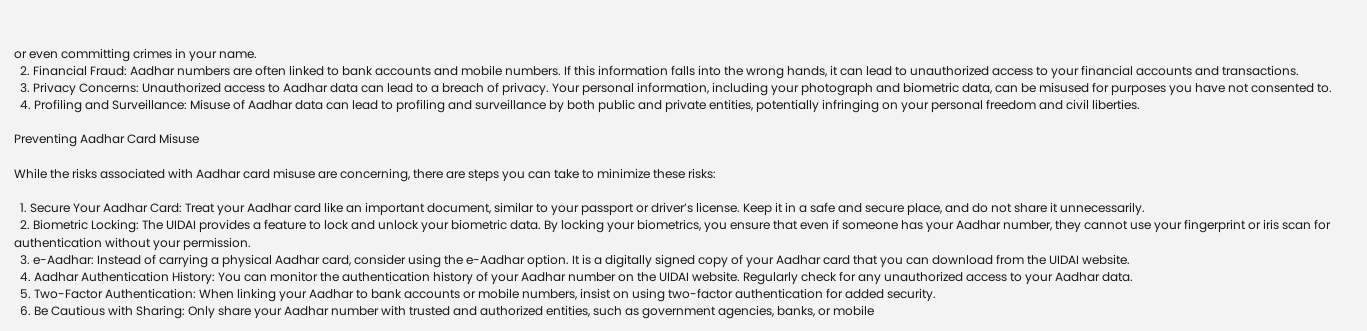or even committing crimes in your name.
  2. Financial Fraud: Aadhar numbers are often linked to bank accounts and mobile numbers. If this information falls into the wrong hands, it can lead to unauthorized access to your financial accounts and transactions.
  3. Privacy Concerns: Unauthorized access to Aadhar data can lead to a breach of privacy. Your personal information, including your photograph and biometric data, can be misused for purposes you have not consented to.
  4. Profiling and Surveillance: Misuse of Aadhar data can lead to profiling and surveillance by both public and private entities, potentially infringing on your personal freedom and civil liberties.

Preventing Aadhar Card Misuse

While the risks associated with Aadhar card misuse are concerning, there are steps you can take to minimize these risks:

  1. Secure Your Aadhar Card: Treat your Aadhar card like an important document, similar to your passport or driver’s license. Keep it in a safe and secure place, and do not share it unnecessarily.
  2. Biometric Locking: The UIDAI provides a feature to lock and unlock your biometric data. By locking your biometrics, you ensure that even if someone has your Aadhar number, they cannot use your fingerprint or iris scan for authentication without your permission.
  3. e-Aadhar: Instead of carrying a physical Aadhar card, consider using the e-Aadhar option. It is a digitally signed copy of your Aadhar card that you can download from the UIDAI website.
  4. Aadhar Authentication History: You can monitor the authentication history of your Aadhar number on the UIDAI website. Regularly check for any unauthorized access to your Aadhar data.
  5. Two-Factor Authentication: When linking your Aadhar to bank accounts or mobile numbers, insist on using two-factor authentication for added security.
  6. Be Cautious with Sharing: Only share your Aadhar number with trusted and authorized entities, such as government agencies, banks, or mobile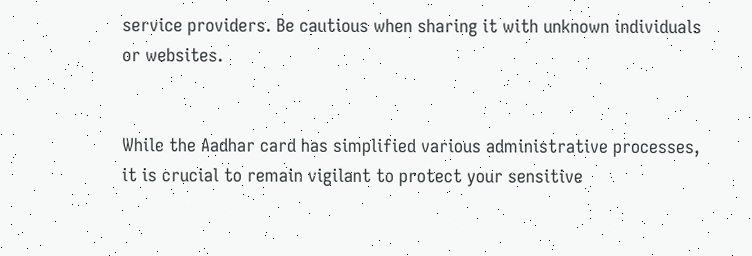service providers. Be cautious when sharing it with unknown individuals or websites.


While the Aadhar card has simplified various administrative processes, it is crucial to remain vigilant to protect your sensitive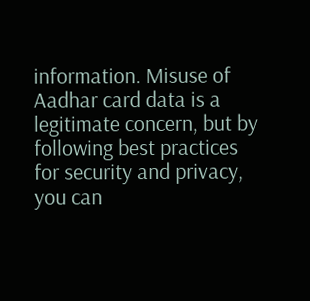information. Misuse of Aadhar card data is a legitimate concern, but by following best practices for security and privacy, you can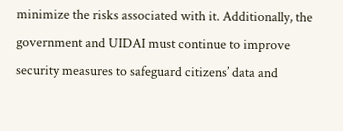minimize the risks associated with it. Additionally, the government and UIDAI must continue to improve security measures to safeguard citizens’ data and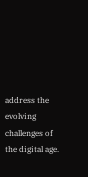address the evolving challenges of the digital age.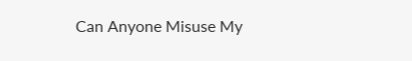Can Anyone Misuse My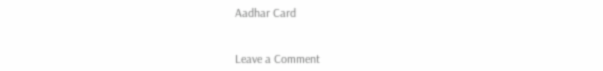Aadhar Card


Leave a Comment